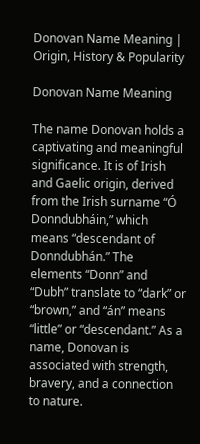Donovan Name Meaning | Origin, History & Popularity

Donovan Name Meaning

The name Donovan holds a captivating and meaningful significance. It is of Irish and Gaelic origin, derived from the Irish surname “Ó Donndubháin,” which means “descendant of Donndubhán.” The elements “Donn” and “Dubh” translate to “dark” or “brown,” and “án” means “little” or “descendant.” As a name, Donovan is associated with strength, bravery, and a connection to nature.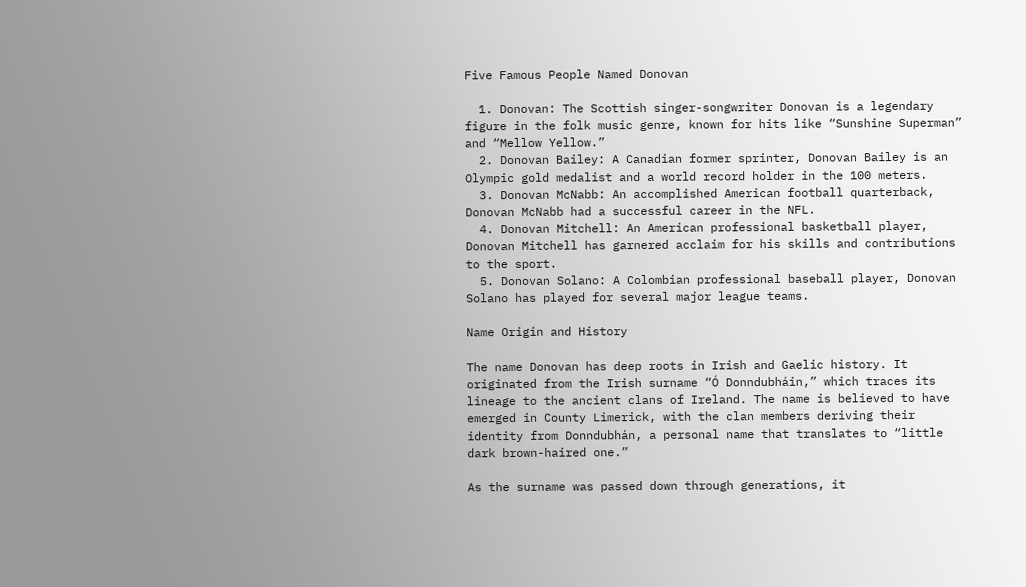Five Famous People Named Donovan

  1. Donovan: The Scottish singer-songwriter Donovan is a legendary figure in the folk music genre, known for hits like “Sunshine Superman” and “Mellow Yellow.”
  2. Donovan Bailey: A Canadian former sprinter, Donovan Bailey is an Olympic gold medalist and a world record holder in the 100 meters.
  3. Donovan McNabb: An accomplished American football quarterback, Donovan McNabb had a successful career in the NFL.
  4. Donovan Mitchell: An American professional basketball player, Donovan Mitchell has garnered acclaim for his skills and contributions to the sport.
  5. Donovan Solano: A Colombian professional baseball player, Donovan Solano has played for several major league teams.

Name Origin and History

The name Donovan has deep roots in Irish and Gaelic history. It originated from the Irish surname “Ó Donndubháin,” which traces its lineage to the ancient clans of Ireland. The name is believed to have emerged in County Limerick, with the clan members deriving their identity from Donndubhán, a personal name that translates to “little dark brown-haired one.”

As the surname was passed down through generations, it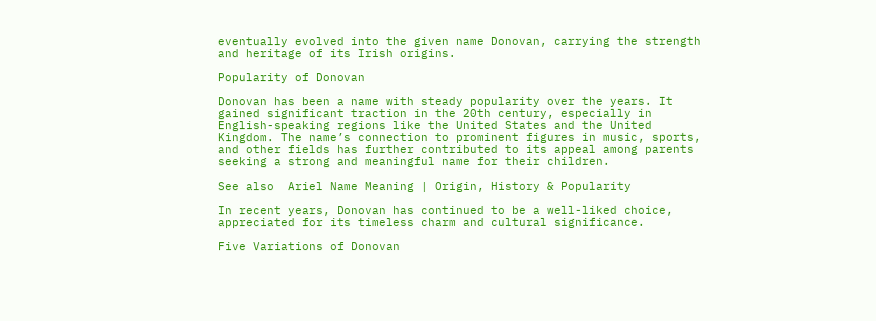eventually evolved into the given name Donovan, carrying the strength and heritage of its Irish origins.

Popularity of Donovan

Donovan has been a name with steady popularity over the years. It gained significant traction in the 20th century, especially in English-speaking regions like the United States and the United Kingdom. The name’s connection to prominent figures in music, sports, and other fields has further contributed to its appeal among parents seeking a strong and meaningful name for their children.

See also  Ariel Name Meaning | Origin, History & Popularity

In recent years, Donovan has continued to be a well-liked choice, appreciated for its timeless charm and cultural significance.

Five Variations of Donovan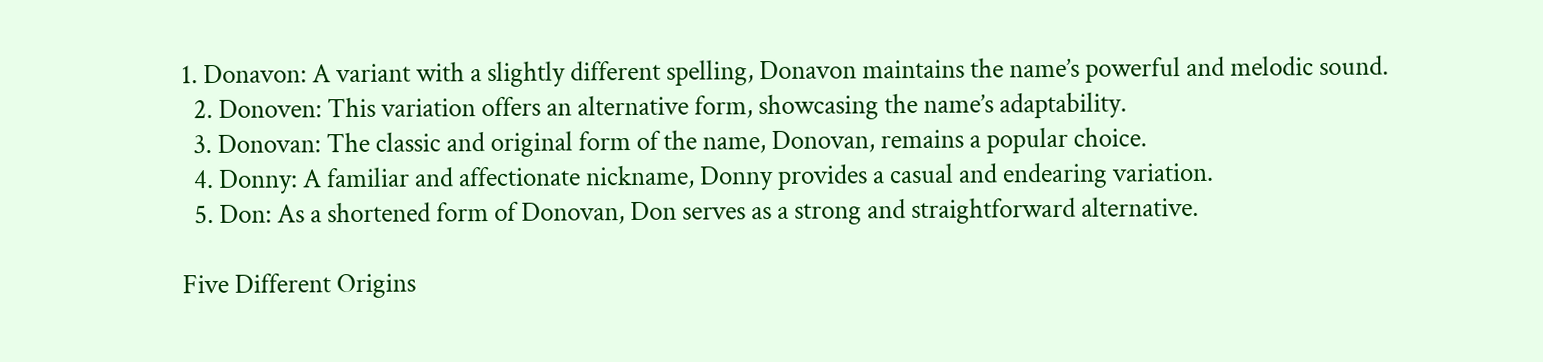1. Donavon: A variant with a slightly different spelling, Donavon maintains the name’s powerful and melodic sound.
  2. Donoven: This variation offers an alternative form, showcasing the name’s adaptability.
  3. Donovan: The classic and original form of the name, Donovan, remains a popular choice.
  4. Donny: A familiar and affectionate nickname, Donny provides a casual and endearing variation.
  5. Don: As a shortened form of Donovan, Don serves as a strong and straightforward alternative.

Five Different Origins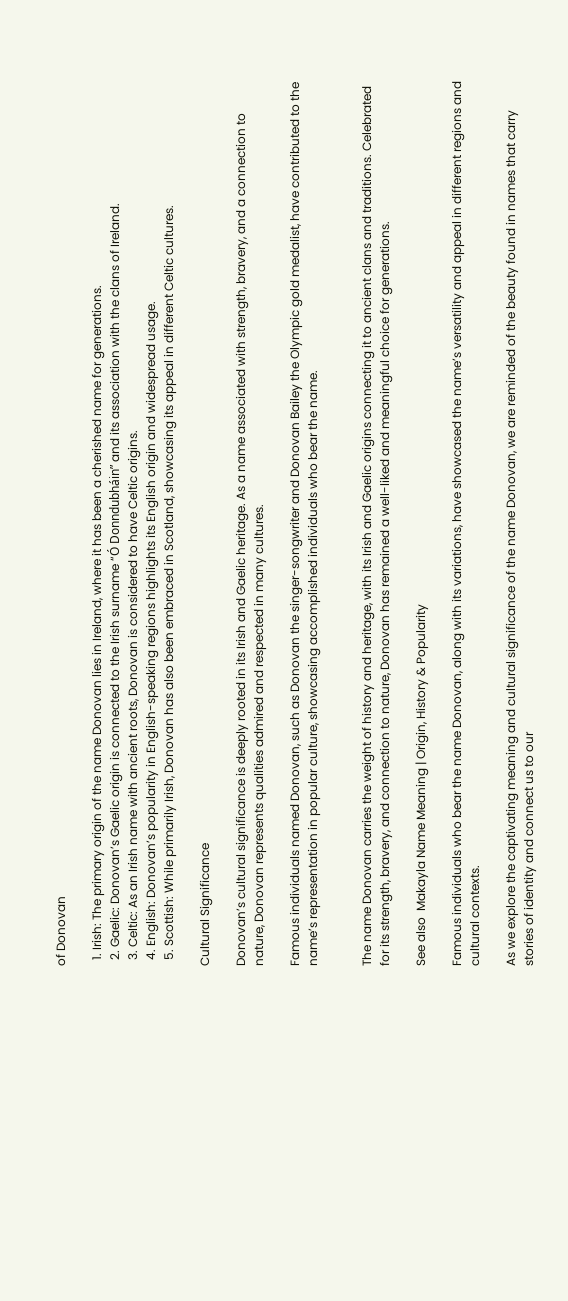of Donovan

  1. Irish: The primary origin of the name Donovan lies in Ireland, where it has been a cherished name for generations.
  2. Gaelic: Donovan’s Gaelic origin is connected to the Irish surname “Ó Donndubháin” and its association with the clans of Ireland.
  3. Celtic: As an Irish name with ancient roots, Donovan is considered to have Celtic origins.
  4. English: Donovan’s popularity in English-speaking regions highlights its English origin and widespread usage.
  5. Scottish: While primarily Irish, Donovan has also been embraced in Scotland, showcasing its appeal in different Celtic cultures.

Cultural Significance

Donovan’s cultural significance is deeply rooted in its Irish and Gaelic heritage. As a name associated with strength, bravery, and a connection to nature, Donovan represents qualities admired and respected in many cultures.

Famous individuals named Donovan, such as Donovan the singer-songwriter and Donovan Bailey the Olympic gold medalist, have contributed to the name’s representation in popular culture, showcasing accomplished individuals who bear the name.


The name Donovan carries the weight of history and heritage, with its Irish and Gaelic origins connecting it to ancient clans and traditions. Celebrated for its strength, bravery, and connection to nature, Donovan has remained a well-liked and meaningful choice for generations.

See also  Makayla Name Meaning | Origin, History & Popularity

Famous individuals who bear the name Donovan, along with its variations, have showcased the name’s versatility and appeal in different regions and cultural contexts.

As we explore the captivating meaning and cultural significance of the name Donovan, we are reminded of the beauty found in names that carry stories of identity and connect us to our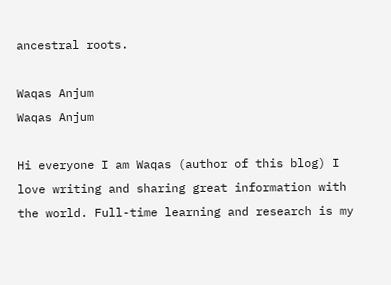ancestral roots.

Waqas Anjum
Waqas Anjum

Hi everyone I am Waqas (author of this blog) I love writing and sharing great information with the world. Full-time learning and research is my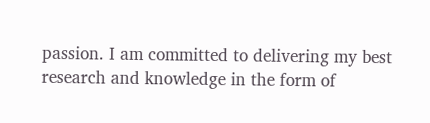passion. I am committed to delivering my best research and knowledge in the form of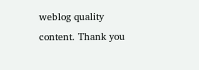weblog quality content. Thank you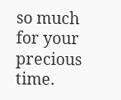so much for your precious time.